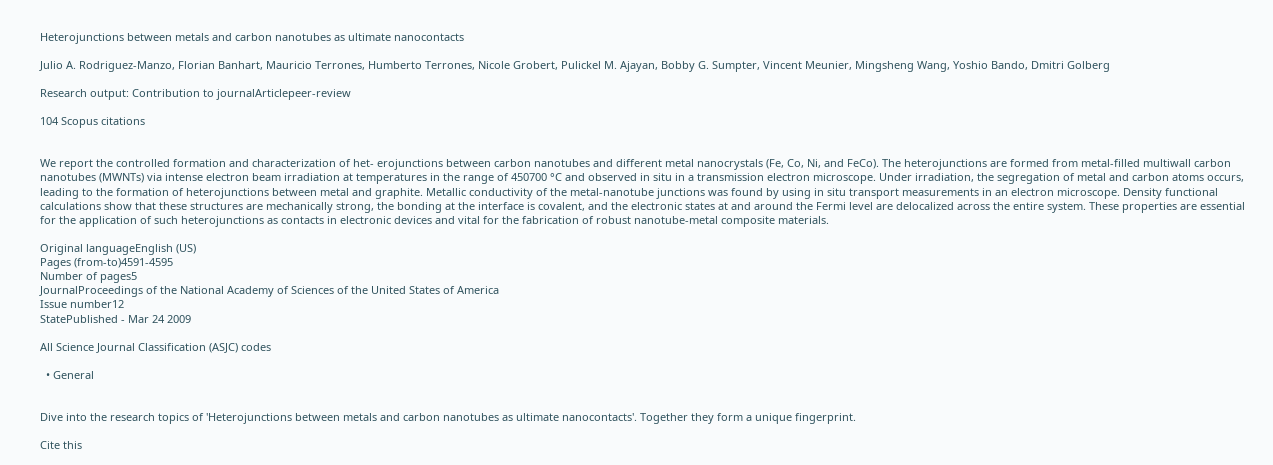Heterojunctions between metals and carbon nanotubes as ultimate nanocontacts

Julio A. Rodriguez-Manzo, Florian Banhart, Mauricio Terrones, Humberto Terrones, Nicole Grobert, Pulickel M. Ajayan, Bobby G. Sumpter, Vincent Meunier, Mingsheng Wang, Yoshio Bando, Dmitri Golberg

Research output: Contribution to journalArticlepeer-review

104 Scopus citations


We report the controlled formation and characterization of het- erojunctions between carbon nanotubes and different metal nanocrystals (Fe, Co, Ni, and FeCo). The heterojunctions are formed from metal-filled multiwall carbon nanotubes (MWNTs) via intense electron beam irradiation at temperatures in the range of 450700 °C and observed in situ in a transmission electron microscope. Under irradiation, the segregation of metal and carbon atoms occurs, leading to the formation of heterojunctions between metal and graphite. Metallic conductivity of the metal-nanotube junctions was found by using in situ transport measurements in an electron microscope. Density functional calculations show that these structures are mechanically strong, the bonding at the interface is covalent, and the electronic states at and around the Fermi level are delocalized across the entire system. These properties are essential for the application of such heterojunctions as contacts in electronic devices and vital for the fabrication of robust nanotube-metal composite materials.

Original languageEnglish (US)
Pages (from-to)4591-4595
Number of pages5
JournalProceedings of the National Academy of Sciences of the United States of America
Issue number12
StatePublished - Mar 24 2009

All Science Journal Classification (ASJC) codes

  • General


Dive into the research topics of 'Heterojunctions between metals and carbon nanotubes as ultimate nanocontacts'. Together they form a unique fingerprint.

Cite this